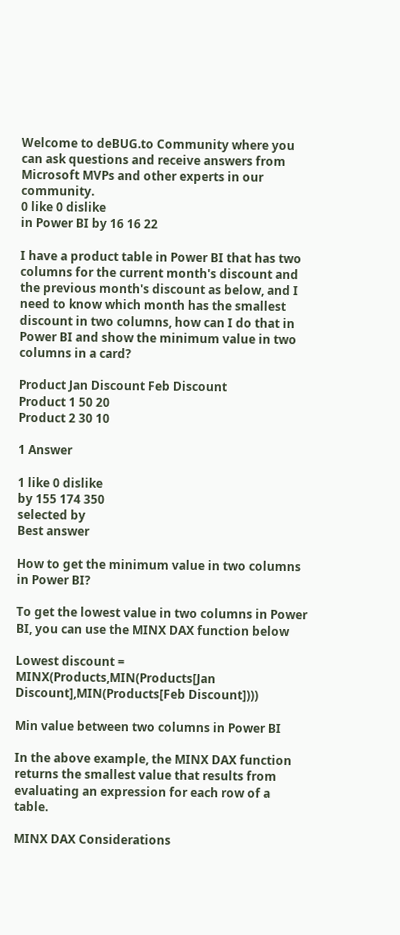Welcome to deBUG.to Community where you can ask questions and receive answers from Microsoft MVPs and other experts in our community.
0 like 0 dislike
in Power BI by 16 16 22

I have a product table in Power BI that has two columns for the current month's discount and the previous month's discount as below, and I need to know which month has the smallest discount in two columns, how can I do that in Power BI and show the minimum value in two columns in a card?

Product Jan Discount Feb Discount
Product 1 50 20
Product 2 30 10

1 Answer

1 like 0 dislike
by 155 174 350
selected by
Best answer

How to get the minimum value in two columns in Power BI?

To get the lowest value in two columns in Power BI, you can use the MINX DAX function below

Lowest discount = MINX(Products,MIN(Products[Jan Discount],MIN(Products[Feb Discount])))

Min value between two columns in Power BI

In the above example, the MINX DAX function returns the smallest value that results from evaluating an expression for each row of a table.

MINX DAX Considerations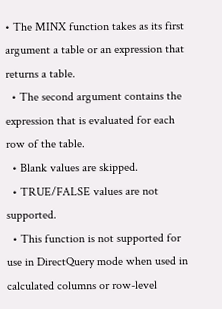• The MINX function takes as its first argument a table or an expression that returns a table.
  • The second argument contains the expression that is evaluated for each row of the table.
  • Blank values are skipped.
  • TRUE/FALSE values are not supported.
  • This function is not supported for use in DirectQuery mode when used in calculated columns or row-level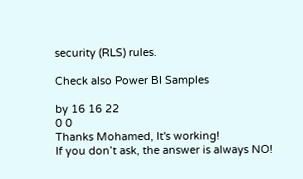security (RLS) rules.

Check also Power BI Samples

by 16 16 22
0 0
Thanks Mohamed, It's working!
If you don’t ask, the answer is always NO!